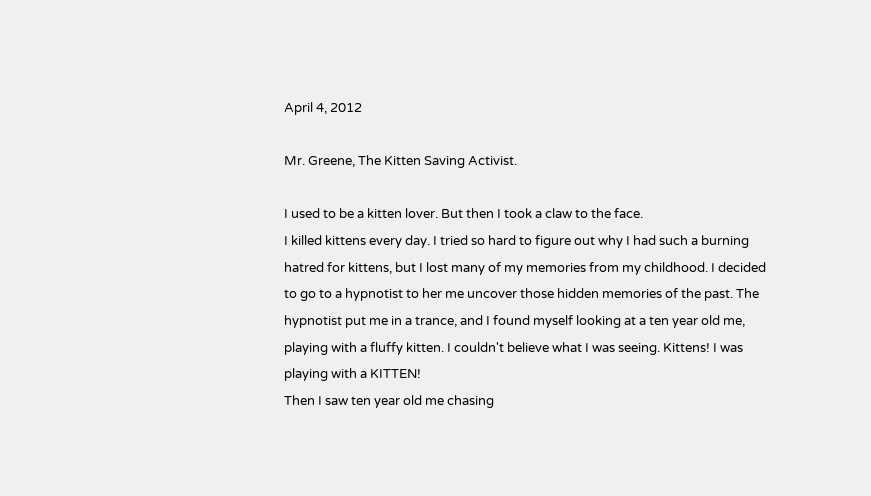April 4, 2012

Mr. Greene, The Kitten Saving Activist.

I used to be a kitten lover. But then I took a claw to the face.
I killed kittens every day. I tried so hard to figure out why I had such a burning hatred for kittens, but I lost many of my memories from my childhood. I decided to go to a hypnotist to her me uncover those hidden memories of the past. The hypnotist put me in a trance, and I found myself looking at a ten year old me, playing with a fluffy kitten. I couldn't believe what I was seeing. Kittens! I was playing with a KITTEN!
Then I saw ten year old me chasing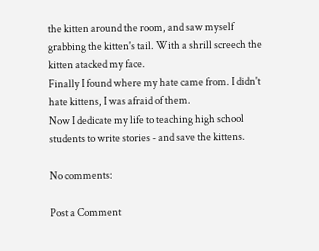the kitten around the room, and saw myself grabbing the kitten's tail. With a shrill screech the kitten atacked my face.
Finally I found where my hate came from. I didn't hate kittens, I was afraid of them.
Now I dedicate my life to teaching high school students to write stories - and save the kittens.

No comments:

Post a Comment